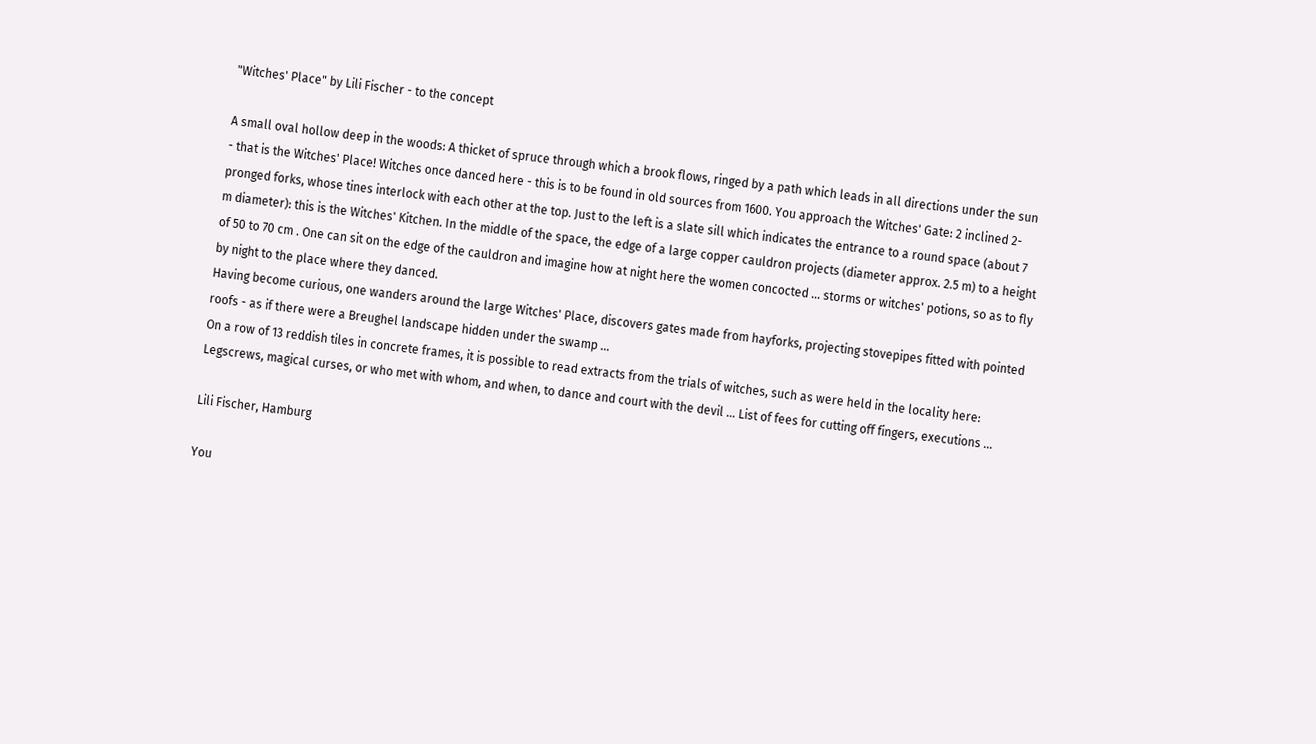"Witches' Place" by Lili Fischer - to the concept

A small oval hollow deep in the woods: A thicket of spruce through which a brook flows, ringed by a path which leads in all directions under the sun - that is the Witches' Place! Witches once danced here - this is to be found in old sources from 1600. You approach the Witches' Gate: 2 inclined 2-pronged forks, whose tines interlock with each other at the top. Just to the left is a slate sill which indicates the entrance to a round space (about 7 m diameter): this is the Witches' Kitchen. In the middle of the space, the edge of a large copper cauldron projects (diameter approx. 2.5 m) to a height of 50 to 70 cm . One can sit on the edge of the cauldron and imagine how at night here the women concocted ... storms or witches' potions, so as to fly by night to the place where they danced.
Having become curious, one wanders around the large Witches' Place, discovers gates made from hayforks, projecting stovepipes fitted with pointed roofs - as if there were a Breughel landscape hidden under the swamp ...
On a row of 13 reddish tiles in concrete frames, it is possible to read extracts from the trials of witches, such as were held in the locality here: Legscrews, magical curses, or who met with whom, and when, to dance and court with the devil ... List of fees for cutting off fingers, executions ...

Lili Fischer, Hamburg

You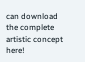can download the complete artistic concept here!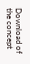Download of the concept